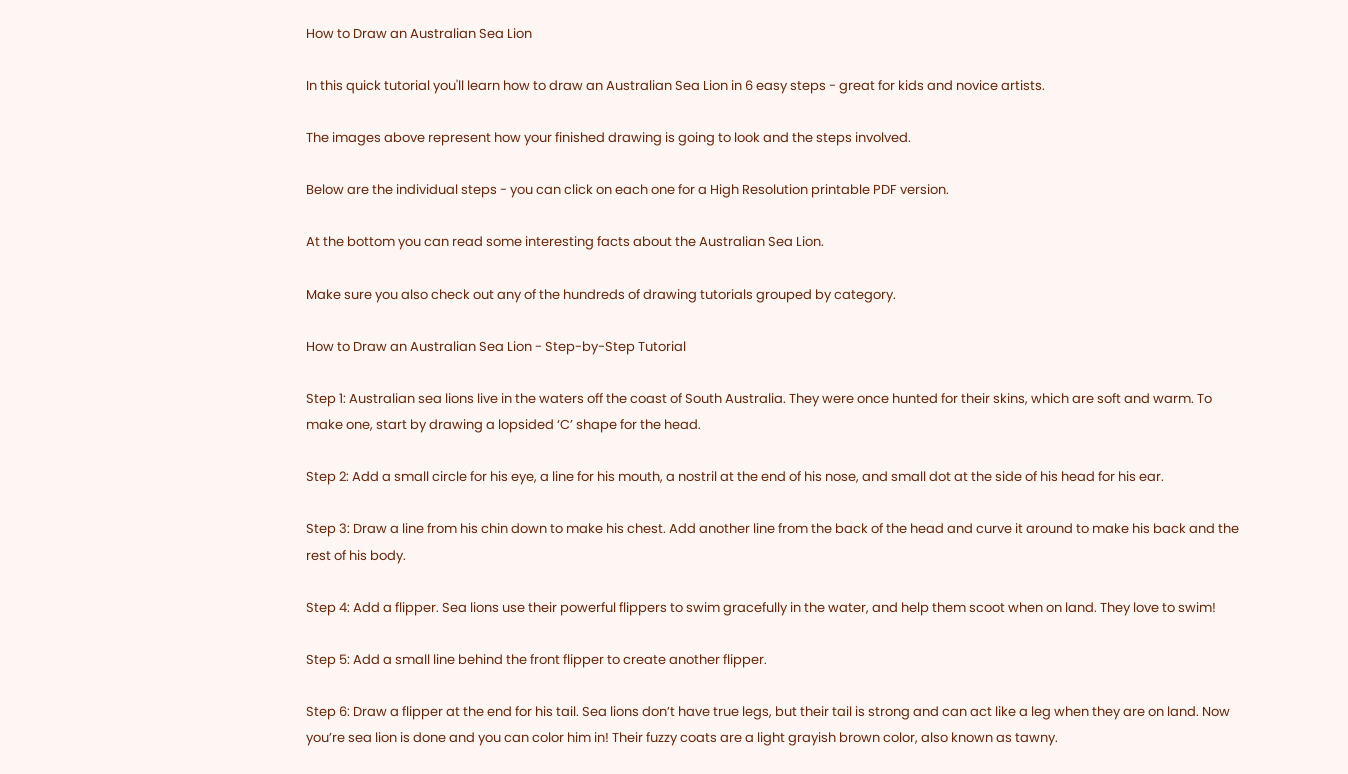How to Draw an Australian Sea Lion

In this quick tutorial you'll learn how to draw an Australian Sea Lion in 6 easy steps - great for kids and novice artists.

The images above represent how your finished drawing is going to look and the steps involved.

Below are the individual steps - you can click on each one for a High Resolution printable PDF version.

At the bottom you can read some interesting facts about the Australian Sea Lion.

Make sure you also check out any of the hundreds of drawing tutorials grouped by category.

How to Draw an Australian Sea Lion - Step-by-Step Tutorial

Step 1: Australian sea lions live in the waters off the coast of South Australia. They were once hunted for their skins, which are soft and warm. To make one, start by drawing a lopsided ‘C’ shape for the head.

Step 2: Add a small circle for his eye, a line for his mouth, a nostril at the end of his nose, and small dot at the side of his head for his ear.

Step 3: Draw a line from his chin down to make his chest. Add another line from the back of the head and curve it around to make his back and the rest of his body.

Step 4: Add a flipper. Sea lions use their powerful flippers to swim gracefully in the water, and help them scoot when on land. They love to swim!

Step 5: Add a small line behind the front flipper to create another flipper.

Step 6: Draw a flipper at the end for his tail. Sea lions don’t have true legs, but their tail is strong and can act like a leg when they are on land. Now you’re sea lion is done and you can color him in! Their fuzzy coats are a light grayish brown color, also known as tawny.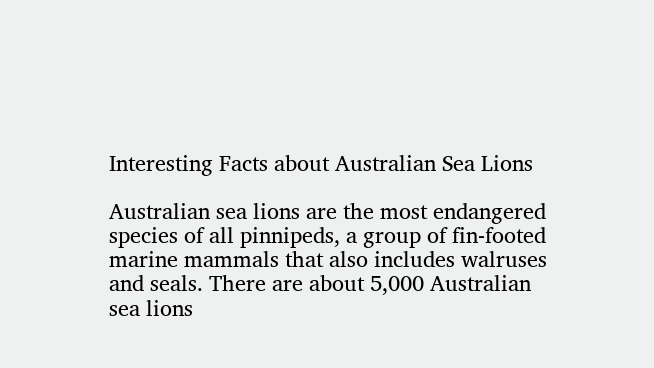Interesting Facts about Australian Sea Lions

Australian sea lions are the most endangered species of all pinnipeds, a group of fin-footed marine mammals that also includes walruses and seals. There are about 5,000 Australian sea lions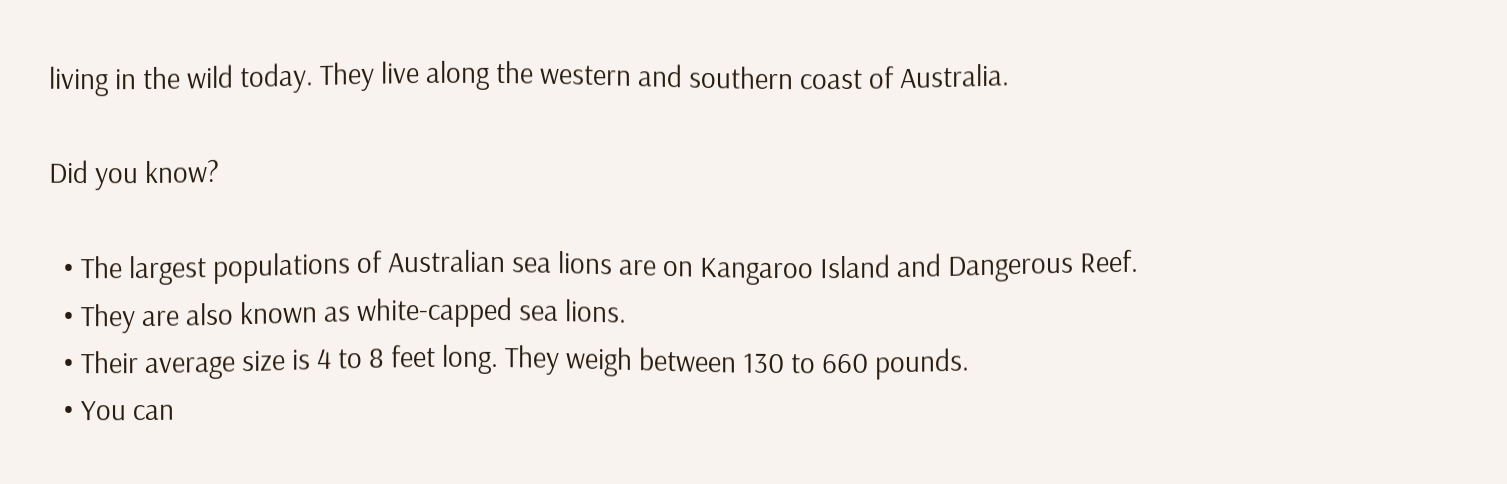living in the wild today. They live along the western and southern coast of Australia.

Did you know?

  • The largest populations of Australian sea lions are on Kangaroo Island and Dangerous Reef.
  • They are also known as white-capped sea lions.
  • Their average size is 4 to 8 feet long. They weigh between 130 to 660 pounds.
  • You can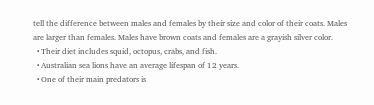tell the difference between males and females by their size and color of their coats. Males are larger than females. Males have brown coats and females are a grayish silver color.
  • Their diet includes squid, octopus, crabs, and fish.
  • Australian sea lions have an average lifespan of 12 years.
  • One of their main predators is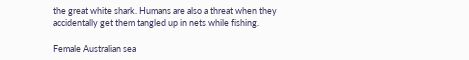the great white shark. Humans are also a threat when they accidentally get them tangled up in nets while fishing.

Female Australian sea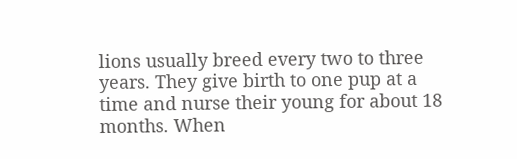lions usually breed every two to three years. They give birth to one pup at a time and nurse their young for about 18 months. When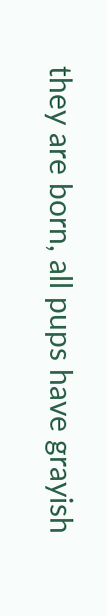they are born, all pups have grayish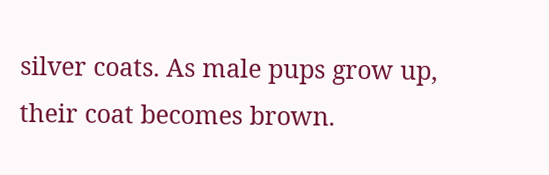silver coats. As male pups grow up, their coat becomes brown.